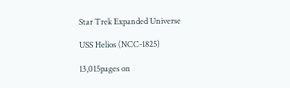Star Trek Expanded Universe

USS Helios (NCC-1825)

13,015pages on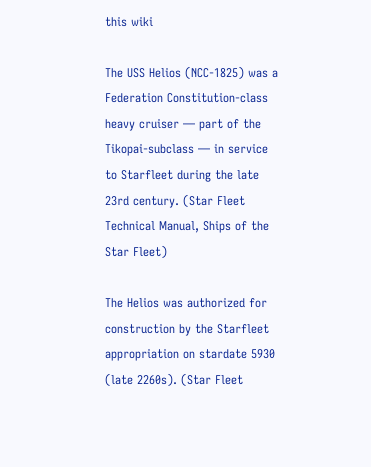this wiki

The USS Helios (NCC-1825) was a Federation Constitution-class heavy cruiser — part of the Tikopai-subclass — in service to Starfleet during the late 23rd century. (Star Fleet Technical Manual, Ships of the Star Fleet)

The Helios was authorized for construction by the Starfleet appropriation on stardate 5930 (late 2260s). (Star Fleet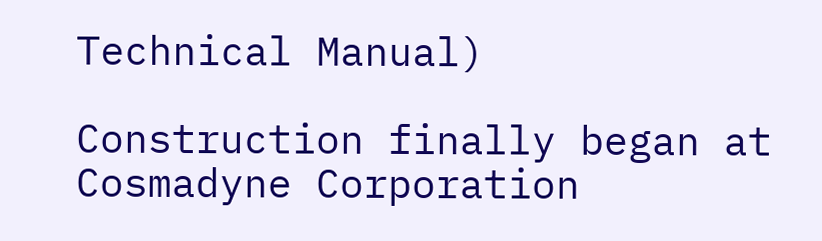Technical Manual)

Construction finally began at Cosmadyne Corporation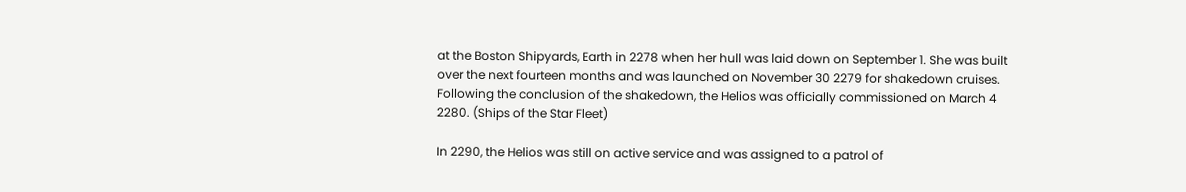at the Boston Shipyards, Earth in 2278 when her hull was laid down on September 1. She was built over the next fourteen months and was launched on November 30 2279 for shakedown cruises. Following the conclusion of the shakedown, the Helios was officially commissioned on March 4 2280. (Ships of the Star Fleet)

In 2290, the Helios was still on active service and was assigned to a patrol of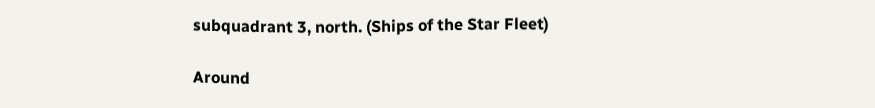subquadrant 3, north. (Ships of the Star Fleet)

Around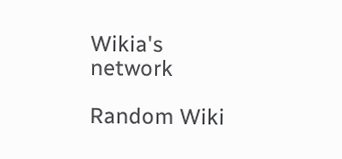Wikia's network

Random Wiki